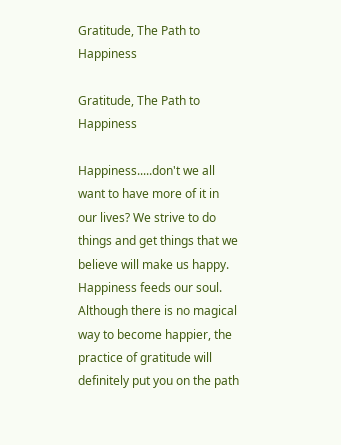Gratitude, The Path to Happiness

Gratitude, The Path to Happiness

Happiness.....don't we all want to have more of it in our lives? We strive to do things and get things that we believe will make us happy. Happiness feeds our soul. Although there is no magical way to become happier, the practice of gratitude will definitely put you on the path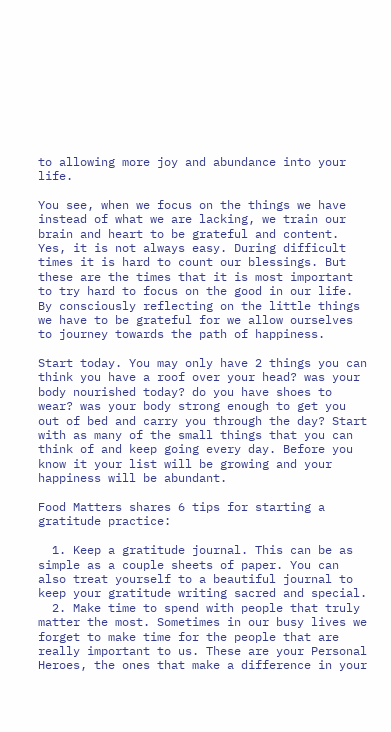to allowing more joy and abundance into your life.

You see, when we focus on the things we have instead of what we are lacking, we train our brain and heart to be grateful and content. Yes, it is not always easy. During difficult times it is hard to count our blessings. But these are the times that it is most important to try hard to focus on the good in our life. By consciously reflecting on the little things we have to be grateful for we allow ourselves to journey towards the path of happiness.

Start today. You may only have 2 things you can think you have a roof over your head? was your body nourished today? do you have shoes to wear? was your body strong enough to get you out of bed and carry you through the day? Start with as many of the small things that you can think of and keep going every day. Before you know it your list will be growing and your happiness will be abundant.

Food Matters shares 6 tips for starting a gratitude practice:

  1. Keep a gratitude journal. This can be as simple as a couple sheets of paper. You can also treat yourself to a beautiful journal to keep your gratitude writing sacred and special.
  2. Make time to spend with people that truly matter the most. Sometimes in our busy lives we forget to make time for the people that are really important to us. These are your Personal Heroes, the ones that make a difference in your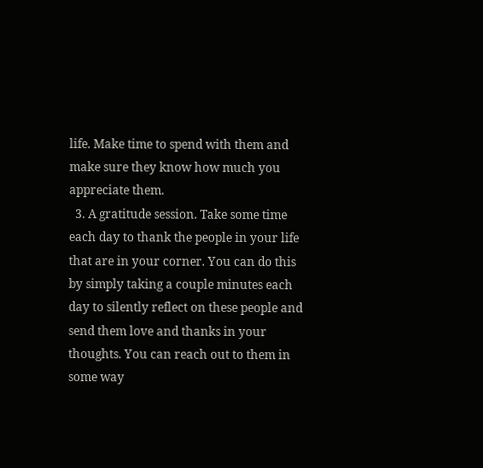life. Make time to spend with them and make sure they know how much you appreciate them.
  3. A gratitude session. Take some time each day to thank the people in your life that are in your corner. You can do this by simply taking a couple minutes each day to silently reflect on these people and send them love and thanks in your thoughts. You can reach out to them in some way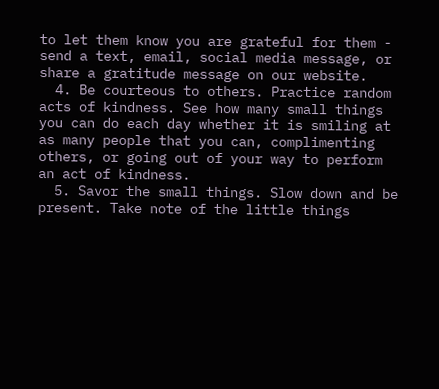to let them know you are grateful for them - send a text, email, social media message, or share a gratitude message on our website.
  4. Be courteous to others. Practice random acts of kindness. See how many small things you can do each day whether it is smiling at as many people that you can, complimenting others, or going out of your way to perform an act of kindness.
  5. Savor the small things. Slow down and be present. Take note of the little things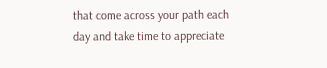that come across your path each day and take time to appreciate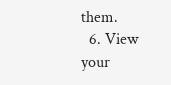them.
  6. View your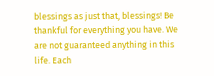blessings as just that, blessings! Be thankful for everything you have. We are not guaranteed anything in this life. Each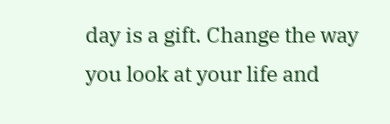day is a gift. Change the way you look at your life and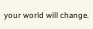your world will change.